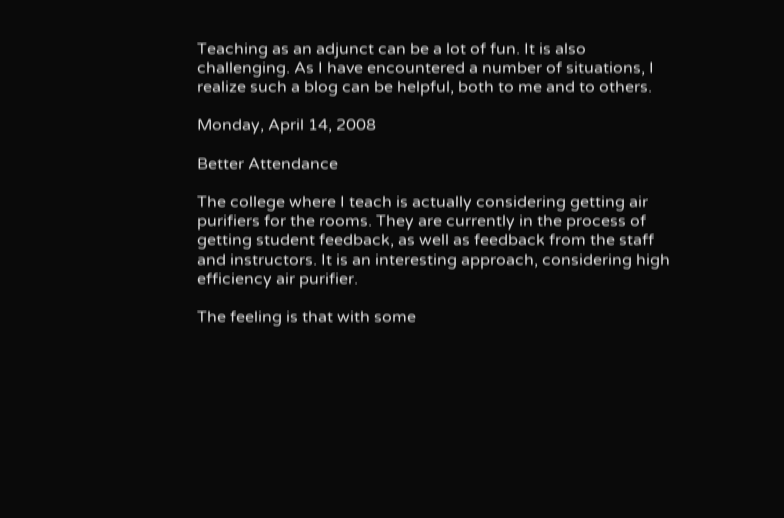Teaching as an adjunct can be a lot of fun. It is also challenging. As I have encountered a number of situations, I realize such a blog can be helpful, both to me and to others.

Monday, April 14, 2008

Better Attendance

The college where I teach is actually considering getting air purifiers for the rooms. They are currently in the process of getting student feedback, as well as feedback from the staff and instructors. It is an interesting approach, considering high efficiency air purifier.

The feeling is that with some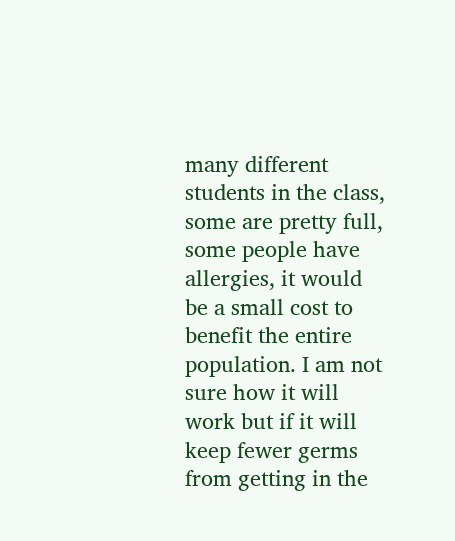many different students in the class, some are pretty full, some people have allergies, it would be a small cost to benefit the entire population. I am not sure how it will work but if it will keep fewer germs from getting in the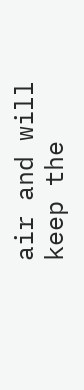air and will keep the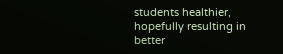students healthier, hopefully resulting in better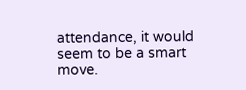attendance, it would seem to be a smart move.